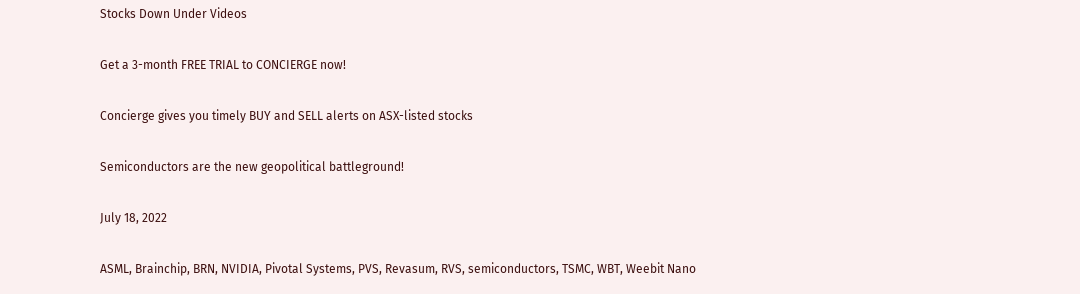Stocks Down Under Videos

Get a 3-month FREE TRIAL to CONCIERGE now!

Concierge gives you timely BUY and SELL alerts on ASX-listed stocks

Semiconductors are the new geopolitical battleground!

July 18, 2022

ASML, Brainchip, BRN, NVIDIA, Pivotal Systems, PVS, Revasum, RVS, semiconductors, TSMC, WBT, Weebit Nano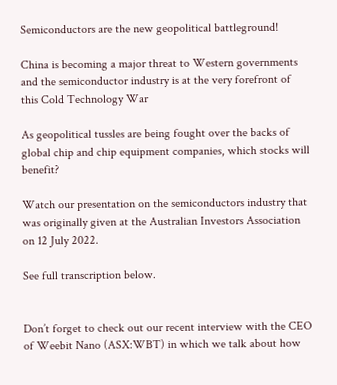Semiconductors are the new geopolitical battleground!

China is becoming a major threat to Western governments and the semiconductor industry is at the very forefront of this Cold Technology War

As geopolitical tussles are being fought over the backs of global chip and chip equipment companies, which stocks will benefit?

Watch our presentation on the semiconductors industry that was originally given at the Australian Investors Association on 12 July 2022.

See full transcription below.


Don’t forget to check out our recent interview with the CEO of Weebit Nano (ASX:WBT) in which we talk about how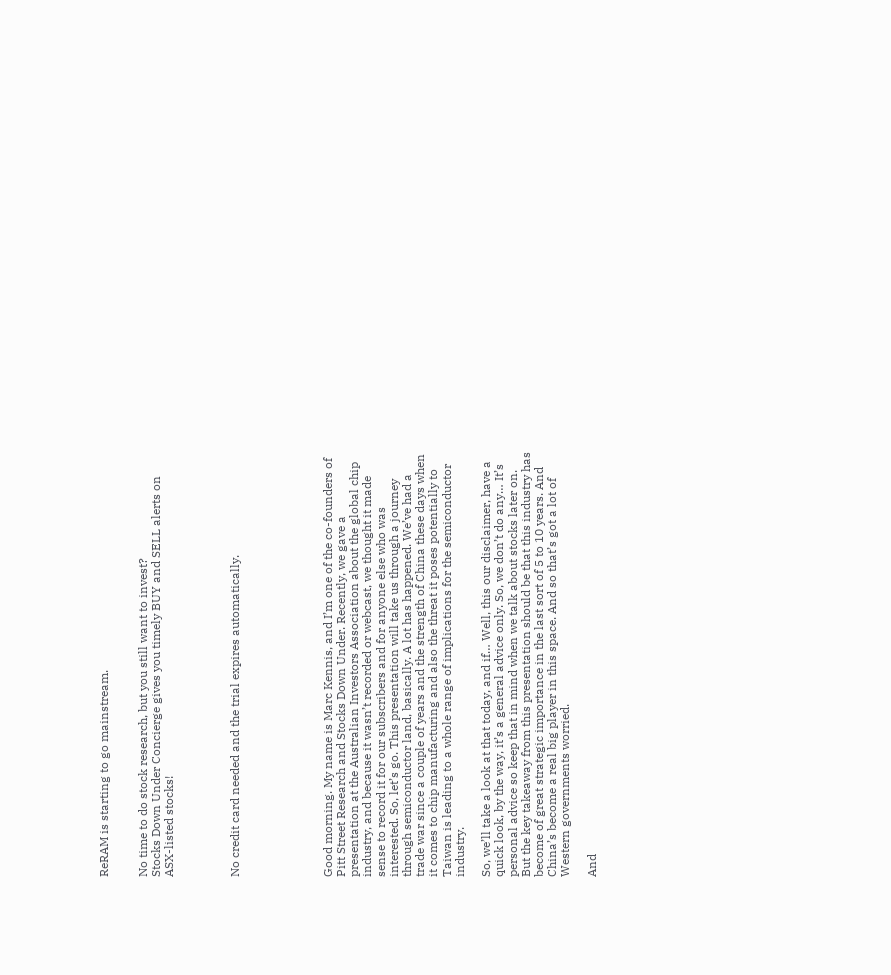ReRAM is starting to go mainstream.


No time to do stock research, but you still want to invest?
Stocks Down Under Concierge gives you timely BUY and SELL alerts on ASX-listed stocks!




No credit card needed and the trial expires automatically.






Good morning. My name is Marc Kennis, and I’m one of the co-founders of Pitt Street Research and Stocks Down Under. Recently, we gave a presentation at the Australian Investors Association about the global chip industry, and because it wasn’t recorded or webcast, we thought it made sense to record it for our subscribers and for anyone else who was interested. So, let’s go. This presentation will take us through a journey through semiconductor land, basically. A lot has happened. We’ve had a trade war since a couple of years and the strength of China these days when it comes to chip manufacturing and also the threat it poses potentially to Taiwan is leading to a whole range of implications for the semiconductor industry.

So, we’ll take a look at that today, and if… Well, this our disclaimer, have a quick look, by the way, it’s a general advice only. So, we don’t do any… It’s personal advice so keep that in mind when we talk about stocks later on. But the key takeaway from this presentation should be that this industry has become of great strategic importance in the last sort of 5 to 10 years. And China’s become a real big player in this space. And so that’s got a lot of Western governments worried.

And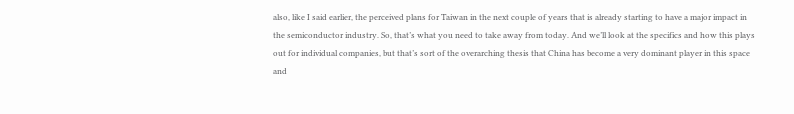also, like I said earlier, the perceived plans for Taiwan in the next couple of years that is already starting to have a major impact in the semiconductor industry. So, that’s what you need to take away from today. And we’ll look at the specifics and how this plays out for individual companies, but that’s sort of the overarching thesis that China has become a very dominant player in this space and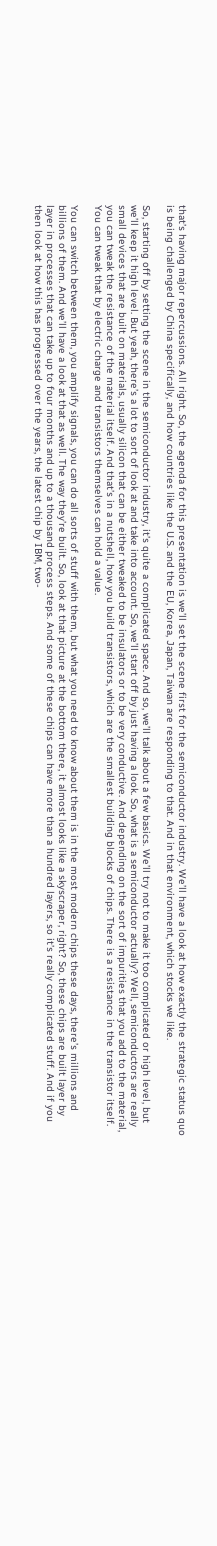that’s having major repercussions. All right. So, the agenda for this presentation is we’ll set the scene first for the semiconductor industry. We’ll have a look at how exactly the strategic status quo is being challenged by China specifically, and how countries like the U.S. and the EU, Korea, Japan, Taiwan are responding to that. And in that environment, which stocks we like.

So, starting off by setting the scene in the semiconductor industry, it’s quite a complicated space. And so, we’ll talk about a few basics. We’ll try not to make it too complicated or high level, but we’ll keep it high level. But yeah, there’s a lot to sort of look at and take into account. So, we’ll start off by just having a look. So, what is a semiconductor actually? Well, semiconductors are really small devices that are built on materials, usually silicon that can be either tweaked to be insulators or to be very conductive. And depending on the sort of impurities that you add to the material, you can tweak the resistance of the material itself. And that’s in a nutshell, how you build transistors, which are the smallest building blocks of chips. There is a resistance in the transistor itself. You can tweak that by electric charge and transistors themselves can hold a value.

You can switch between them, you amplify signals, you can do all sorts of stuff with them, but what you need to know about them is in the most modern chips these days, there’s millions and billions of them. And we’ll have a look at that as well. The way they’re built. So, look at that picture at the bottom there, it almost looks like a skyscraper, right? So, these chips are built layer by layer in processes that can take up to four months and up to a thousand process steps. And some of these chips can have more than a hundred layers, so it’s really complicated stuff. And if you then look at how this has progressed over the years, the latest chip by IBM, two-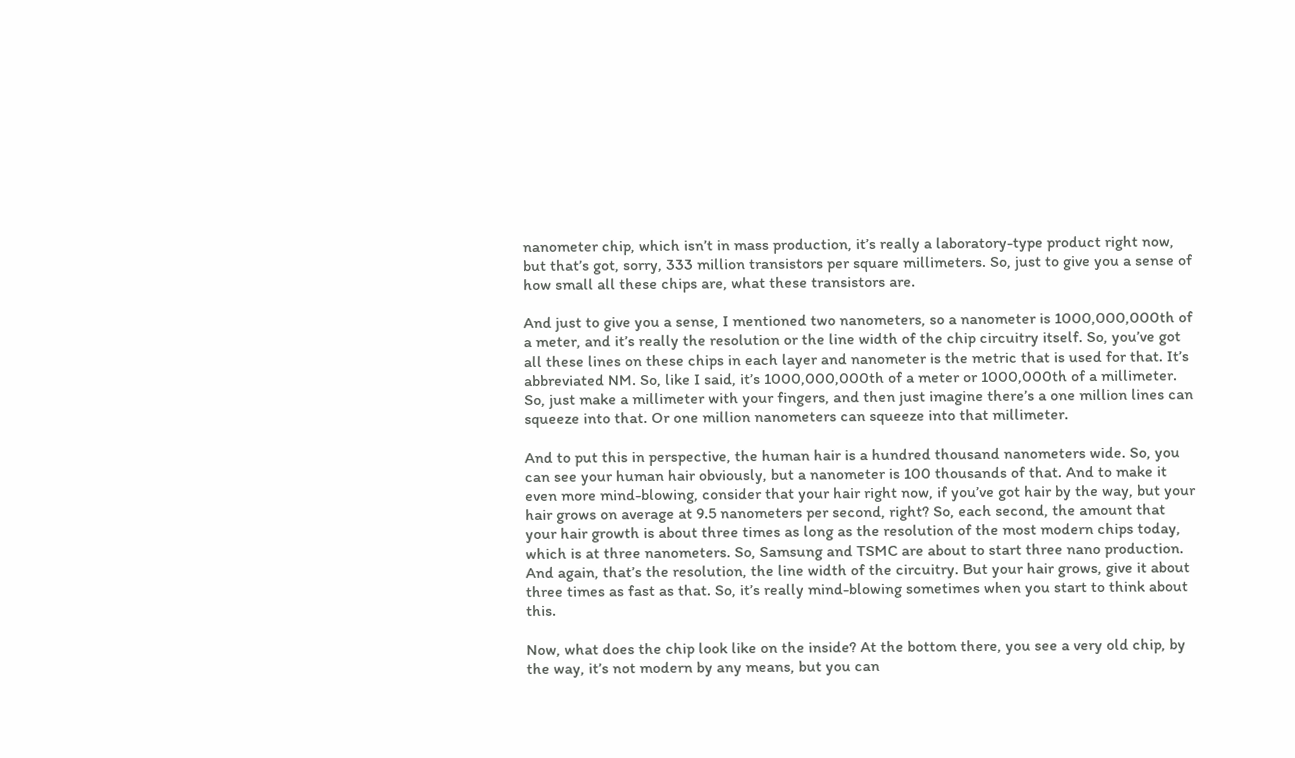nanometer chip, which isn’t in mass production, it’s really a laboratory-type product right now, but that’s got, sorry, 333 million transistors per square millimeters. So, just to give you a sense of how small all these chips are, what these transistors are.

And just to give you a sense, I mentioned two nanometers, so a nanometer is 1000,000,000th of a meter, and it’s really the resolution or the line width of the chip circuitry itself. So, you’ve got all these lines on these chips in each layer and nanometer is the metric that is used for that. It’s abbreviated NM. So, like I said, it’s 1000,000,000th of a meter or 1000,000th of a millimeter. So, just make a millimeter with your fingers, and then just imagine there’s a one million lines can squeeze into that. Or one million nanometers can squeeze into that millimeter.

And to put this in perspective, the human hair is a hundred thousand nanometers wide. So, you can see your human hair obviously, but a nanometer is 100 thousands of that. And to make it even more mind-blowing, consider that your hair right now, if you’ve got hair by the way, but your hair grows on average at 9.5 nanometers per second, right? So, each second, the amount that your hair growth is about three times as long as the resolution of the most modern chips today, which is at three nanometers. So, Samsung and TSMC are about to start three nano production. And again, that’s the resolution, the line width of the circuitry. But your hair grows, give it about three times as fast as that. So, it’s really mind-blowing sometimes when you start to think about this.

Now, what does the chip look like on the inside? At the bottom there, you see a very old chip, by the way, it’s not modern by any means, but you can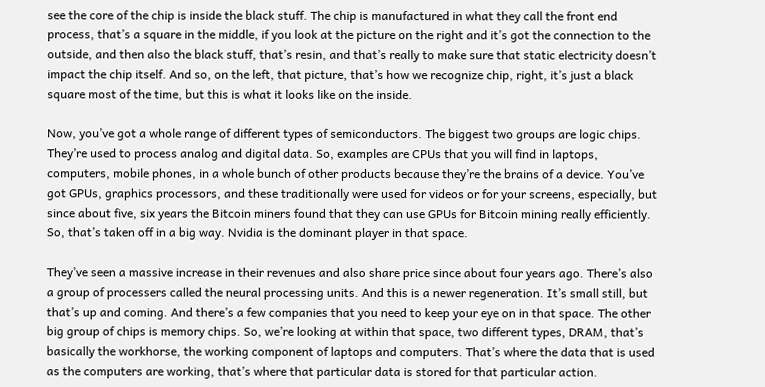see the core of the chip is inside the black stuff. The chip is manufactured in what they call the front end process, that’s a square in the middle, if you look at the picture on the right and it’s got the connection to the outside, and then also the black stuff, that’s resin, and that’s really to make sure that static electricity doesn’t impact the chip itself. And so, on the left, that picture, that’s how we recognize chip, right, it’s just a black square most of the time, but this is what it looks like on the inside.

Now, you’ve got a whole range of different types of semiconductors. The biggest two groups are logic chips. They’re used to process analog and digital data. So, examples are CPUs that you will find in laptops, computers, mobile phones, in a whole bunch of other products because they’re the brains of a device. You’ve got GPUs, graphics processors, and these traditionally were used for videos or for your screens, especially, but since about five, six years the Bitcoin miners found that they can use GPUs for Bitcoin mining really efficiently. So, that’s taken off in a big way. Nvidia is the dominant player in that space.

They’ve seen a massive increase in their revenues and also share price since about four years ago. There’s also a group of processers called the neural processing units. And this is a newer regeneration. It’s small still, but that’s up and coming. And there’s a few companies that you need to keep your eye on in that space. The other big group of chips is memory chips. So, we’re looking at within that space, two different types, DRAM, that’s basically the workhorse, the working component of laptops and computers. That’s where the data that is used as the computers are working, that’s where that particular data is stored for that particular action.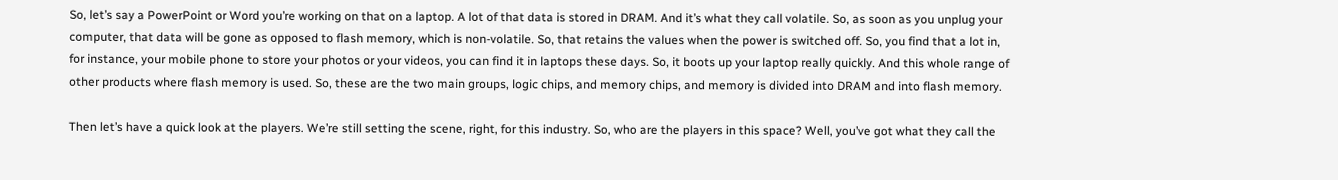So, let’s say a PowerPoint or Word you’re working on that on a laptop. A lot of that data is stored in DRAM. And it’s what they call volatile. So, as soon as you unplug your computer, that data will be gone as opposed to flash memory, which is non-volatile. So, that retains the values when the power is switched off. So, you find that a lot in, for instance, your mobile phone to store your photos or your videos, you can find it in laptops these days. So, it boots up your laptop really quickly. And this whole range of other products where flash memory is used. So, these are the two main groups, logic chips, and memory chips, and memory is divided into DRAM and into flash memory.

Then let’s have a quick look at the players. We’re still setting the scene, right, for this industry. So, who are the players in this space? Well, you’ve got what they call the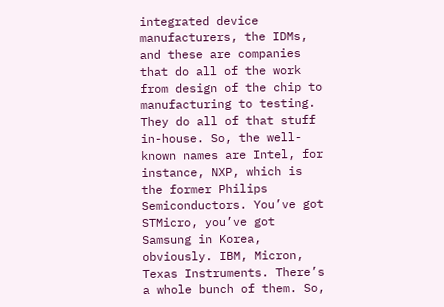integrated device manufacturers, the IDMs, and these are companies that do all of the work from design of the chip to manufacturing to testing. They do all of that stuff in-house. So, the well-known names are Intel, for instance, NXP, which is the former Philips Semiconductors. You’ve got STMicro, you’ve got Samsung in Korea, obviously. IBM, Micron, Texas Instruments. There’s a whole bunch of them. So,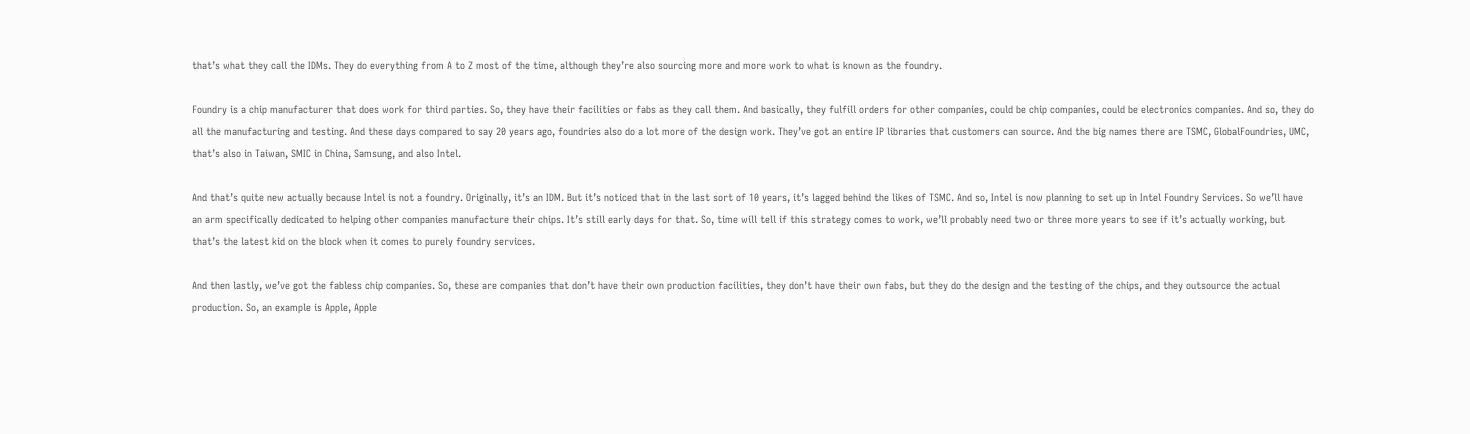that’s what they call the IDMs. They do everything from A to Z most of the time, although they’re also sourcing more and more work to what is known as the foundry.

Foundry is a chip manufacturer that does work for third parties. So, they have their facilities or fabs as they call them. And basically, they fulfill orders for other companies, could be chip companies, could be electronics companies. And so, they do all the manufacturing and testing. And these days compared to say 20 years ago, foundries also do a lot more of the design work. They’ve got an entire IP libraries that customers can source. And the big names there are TSMC, GlobalFoundries, UMC, that’s also in Taiwan, SMIC in China, Samsung, and also Intel.

And that’s quite new actually because Intel is not a foundry. Originally, it’s an IDM. But it’s noticed that in the last sort of 10 years, it’s lagged behind the likes of TSMC. And so, Intel is now planning to set up in Intel Foundry Services. So we’ll have an arm specifically dedicated to helping other companies manufacture their chips. It’s still early days for that. So, time will tell if this strategy comes to work, we’ll probably need two or three more years to see if it’s actually working, but that’s the latest kid on the block when it comes to purely foundry services.

And then lastly, we’ve got the fabless chip companies. So, these are companies that don’t have their own production facilities, they don’t have their own fabs, but they do the design and the testing of the chips, and they outsource the actual production. So, an example is Apple, Apple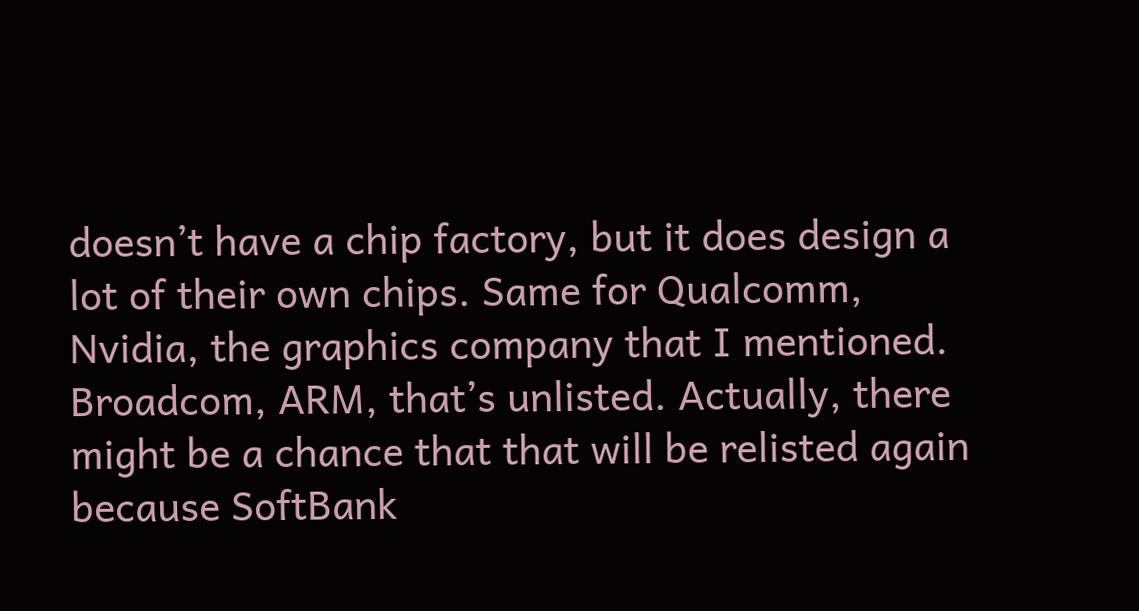doesn’t have a chip factory, but it does design a lot of their own chips. Same for Qualcomm, Nvidia, the graphics company that I mentioned. Broadcom, ARM, that’s unlisted. Actually, there might be a chance that that will be relisted again because SoftBank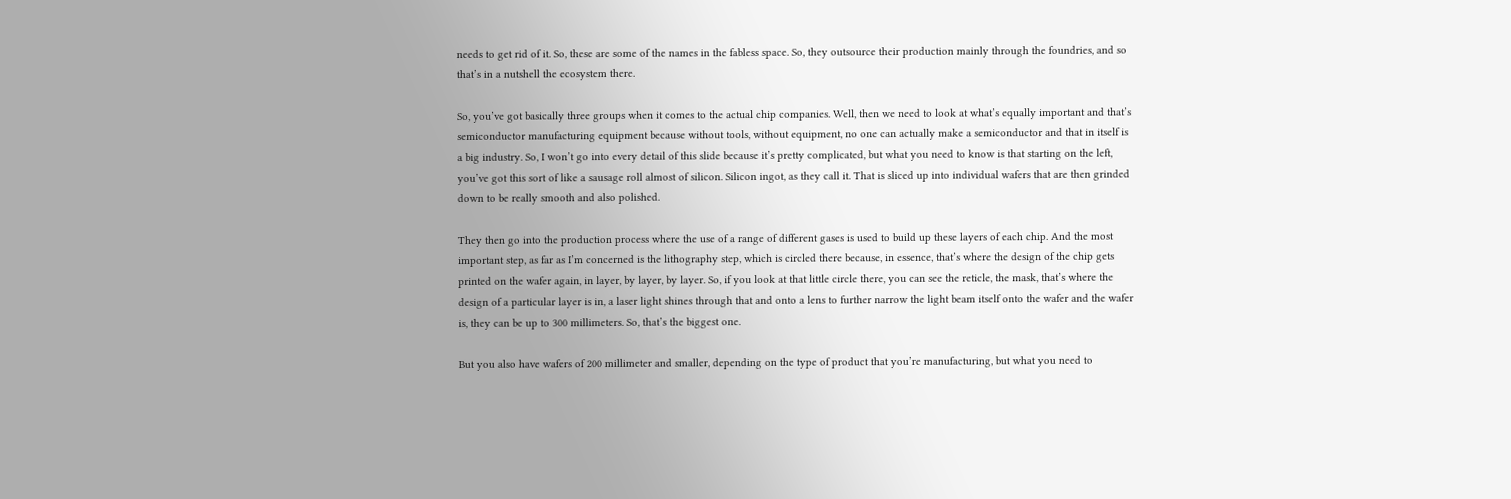needs to get rid of it. So, these are some of the names in the fabless space. So, they outsource their production mainly through the foundries, and so that’s in a nutshell the ecosystem there.

So, you’ve got basically three groups when it comes to the actual chip companies. Well, then we need to look at what’s equally important and that’s semiconductor manufacturing equipment because without tools, without equipment, no one can actually make a semiconductor and that in itself is a big industry. So, I won’t go into every detail of this slide because it’s pretty complicated, but what you need to know is that starting on the left, you’ve got this sort of like a sausage roll almost of silicon. Silicon ingot, as they call it. That is sliced up into individual wafers that are then grinded down to be really smooth and also polished.

They then go into the production process where the use of a range of different gases is used to build up these layers of each chip. And the most important step, as far as I’m concerned is the lithography step, which is circled there because, in essence, that’s where the design of the chip gets printed on the wafer again, in layer, by layer, by layer. So, if you look at that little circle there, you can see the reticle, the mask, that’s where the design of a particular layer is in, a laser light shines through that and onto a lens to further narrow the light beam itself onto the wafer and the wafer is, they can be up to 300 millimeters. So, that’s the biggest one.

But you also have wafers of 200 millimeter and smaller, depending on the type of product that you’re manufacturing, but what you need to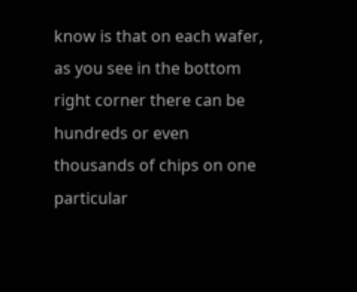know is that on each wafer, as you see in the bottom right corner there can be hundreds or even thousands of chips on one particular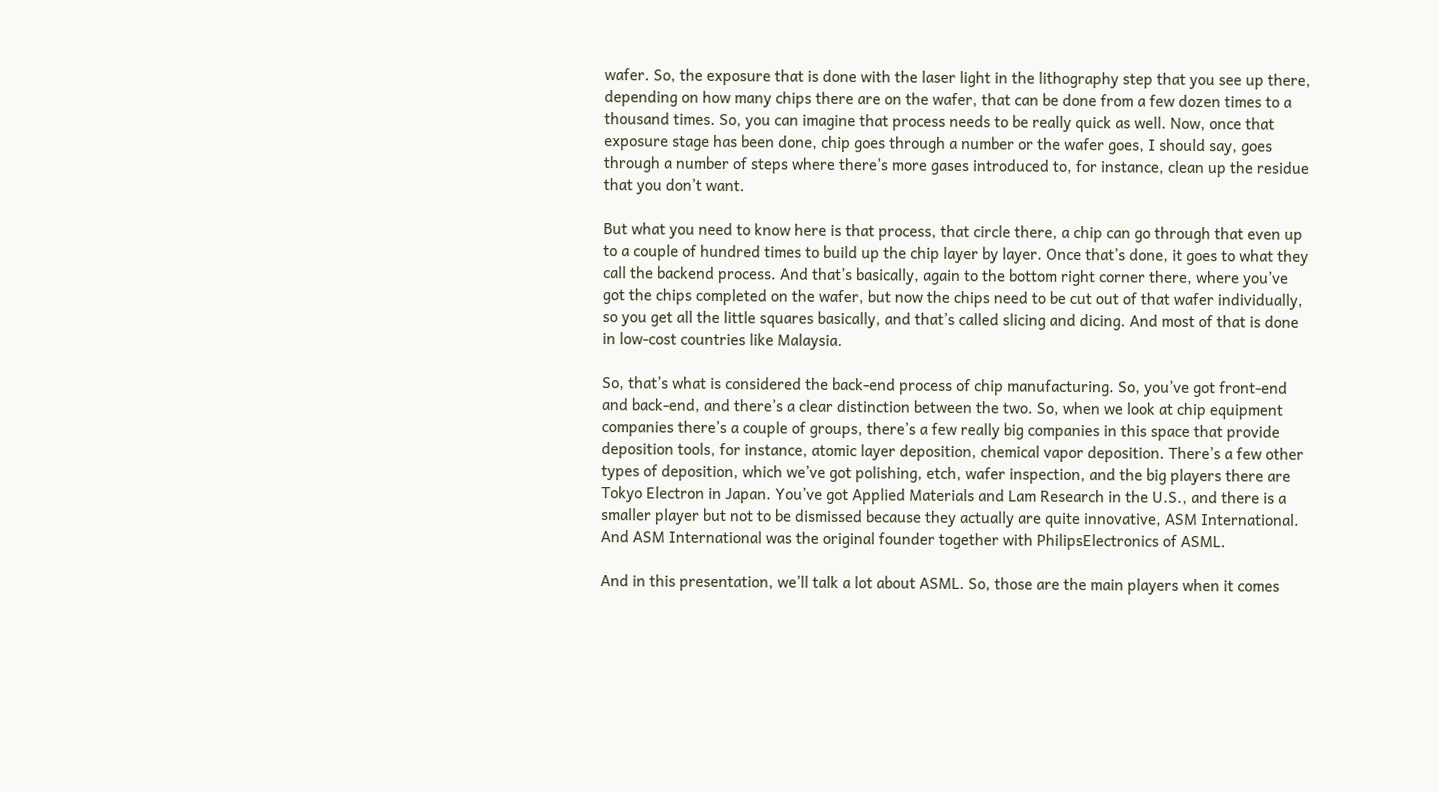wafer. So, the exposure that is done with the laser light in the lithography step that you see up there, depending on how many chips there are on the wafer, that can be done from a few dozen times to a thousand times. So, you can imagine that process needs to be really quick as well. Now, once that exposure stage has been done, chip goes through a number or the wafer goes, I should say, goes through a number of steps where there’s more gases introduced to, for instance, clean up the residue that you don’t want.

But what you need to know here is that process, that circle there, a chip can go through that even up to a couple of hundred times to build up the chip layer by layer. Once that’s done, it goes to what they call the backend process. And that’s basically, again to the bottom right corner there, where you’ve got the chips completed on the wafer, but now the chips need to be cut out of that wafer individually, so you get all the little squares basically, and that’s called slicing and dicing. And most of that is done in low-cost countries like Malaysia.

So, that’s what is considered the back-end process of chip manufacturing. So, you’ve got front-end and back-end, and there’s a clear distinction between the two. So, when we look at chip equipment companies there’s a couple of groups, there’s a few really big companies in this space that provide deposition tools, for instance, atomic layer deposition, chemical vapor deposition. There’s a few other types of deposition, which we’ve got polishing, etch, wafer inspection, and the big players there are Tokyo Electron in Japan. You’ve got Applied Materials and Lam Research in the U.S., and there is a smaller player but not to be dismissed because they actually are quite innovative, ASM International. And ASM International was the original founder together with PhilipsElectronics of ASML.

And in this presentation, we’ll talk a lot about ASML. So, those are the main players when it comes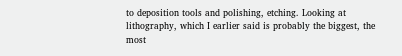to deposition tools and polishing, etching. Looking at lithography, which I earlier said is probably the biggest, the most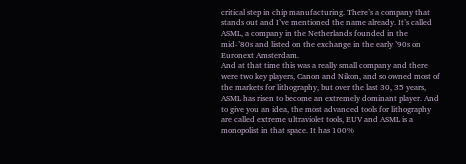critical step in chip manufacturing. There’s a company that stands out and I’ve mentioned the name already. It’s called ASML, a company in the Netherlands founded in the mid-’80s and listed on the exchange in the early ’90s on Euronext Amsterdam.
And at that time this was a really small company and there were two key players, Canon and Nikon, and so owned most of the markets for lithography, but over the last 30, 35 years, ASML has risen to become an extremely dominant player. And to give you an idea, the most advanced tools for lithography are called extreme ultraviolet tools, EUV and ASML is a monopolist in that space. It has 100%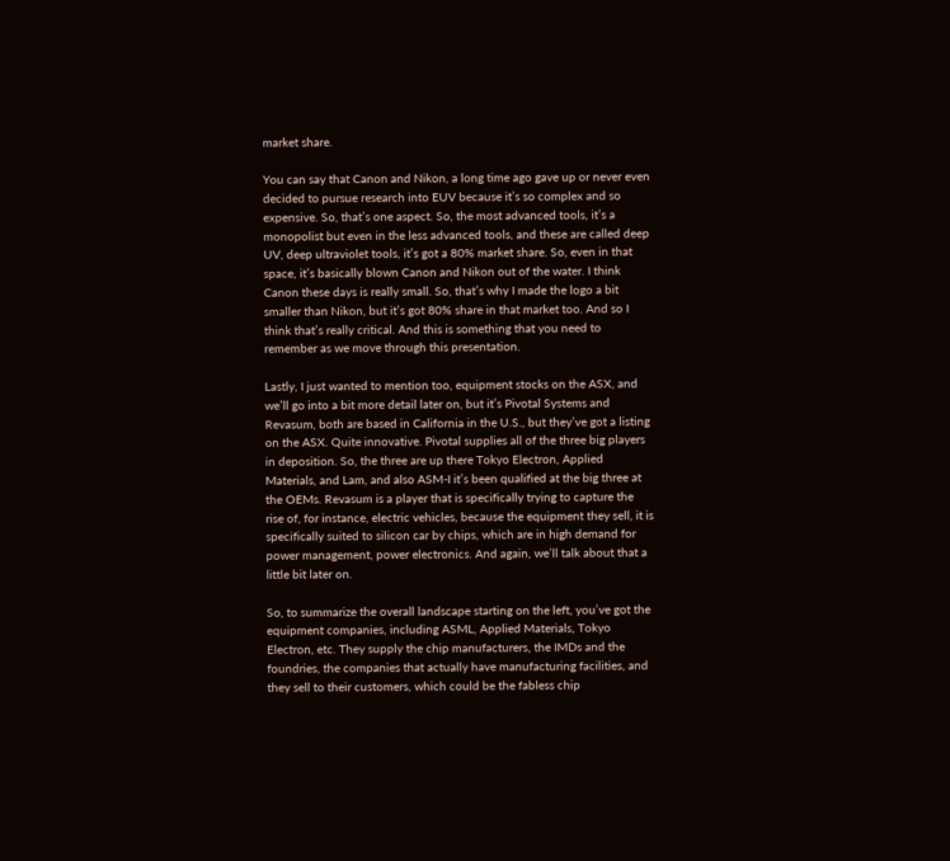market share.

You can say that Canon and Nikon, a long time ago gave up or never even decided to pursue research into EUV because it’s so complex and so expensive. So, that’s one aspect. So, the most advanced tools, it’s a monopolist but even in the less advanced tools, and these are called deep UV, deep ultraviolet tools, it’s got a 80% market share. So, even in that space, it’s basically blown Canon and Nikon out of the water. I think Canon these days is really small. So, that’s why I made the logo a bit smaller than Nikon, but it’s got 80% share in that market too. And so I think that’s really critical. And this is something that you need to remember as we move through this presentation.

Lastly, I just wanted to mention too, equipment stocks on the ASX, and we’ll go into a bit more detail later on, but it’s Pivotal Systems and Revasum, both are based in California in the U.S., but they’ve got a listing on the ASX. Quite innovative. Pivotal supplies all of the three big players in deposition. So, the three are up there Tokyo Electron, Applied Materials, and Lam, and also ASM-I it’s been qualified at the big three at the OEMs. Revasum is a player that is specifically trying to capture the rise of, for instance, electric vehicles, because the equipment they sell, it is specifically suited to silicon car by chips, which are in high demand for power management, power electronics. And again, we’ll talk about that a little bit later on.

So, to summarize the overall landscape starting on the left, you’ve got the equipment companies, including ASML, Applied Materials, Tokyo Electron, etc. They supply the chip manufacturers, the IMDs and the foundries, the companies that actually have manufacturing facilities, and they sell to their customers, which could be the fabless chip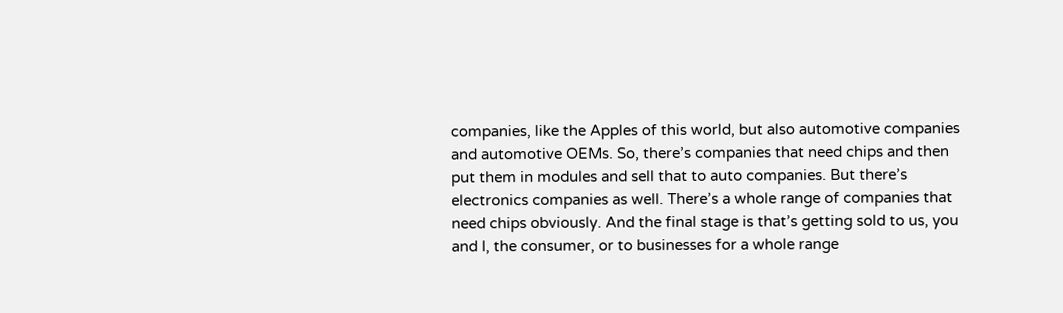companies, like the Apples of this world, but also automotive companies and automotive OEMs. So, there’s companies that need chips and then put them in modules and sell that to auto companies. But there’s electronics companies as well. There’s a whole range of companies that need chips obviously. And the final stage is that’s getting sold to us, you and I, the consumer, or to businesses for a whole range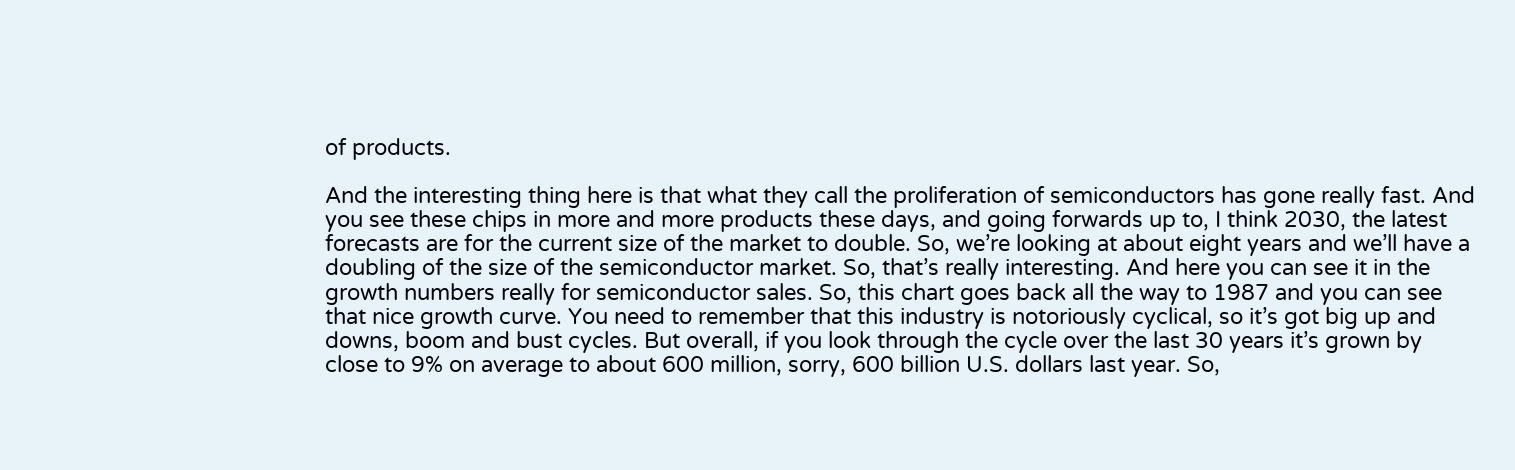of products.

And the interesting thing here is that what they call the proliferation of semiconductors has gone really fast. And you see these chips in more and more products these days, and going forwards up to, I think 2030, the latest forecasts are for the current size of the market to double. So, we’re looking at about eight years and we’ll have a doubling of the size of the semiconductor market. So, that’s really interesting. And here you can see it in the growth numbers really for semiconductor sales. So, this chart goes back all the way to 1987 and you can see that nice growth curve. You need to remember that this industry is notoriously cyclical, so it’s got big up and downs, boom and bust cycles. But overall, if you look through the cycle over the last 30 years it’s grown by close to 9% on average to about 600 million, sorry, 600 billion U.S. dollars last year. So,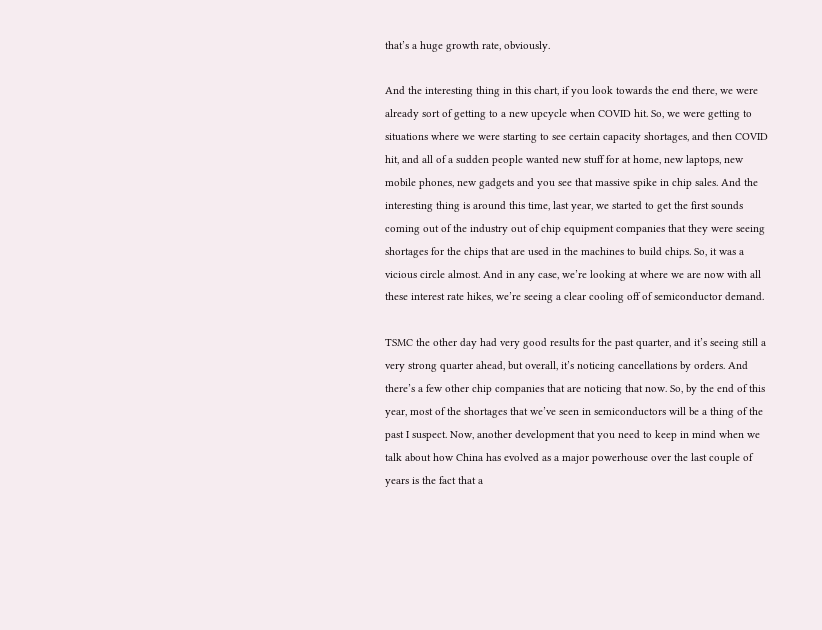that’s a huge growth rate, obviously.

And the interesting thing in this chart, if you look towards the end there, we were already sort of getting to a new upcycle when COVID hit. So, we were getting to situations where we were starting to see certain capacity shortages, and then COVID hit, and all of a sudden people wanted new stuff for at home, new laptops, new mobile phones, new gadgets and you see that massive spike in chip sales. And the interesting thing is around this time, last year, we started to get the first sounds coming out of the industry out of chip equipment companies that they were seeing shortages for the chips that are used in the machines to build chips. So, it was a vicious circle almost. And in any case, we’re looking at where we are now with all these interest rate hikes, we’re seeing a clear cooling off of semiconductor demand.

TSMC the other day had very good results for the past quarter, and it’s seeing still a very strong quarter ahead, but overall, it’s noticing cancellations by orders. And there’s a few other chip companies that are noticing that now. So, by the end of this year, most of the shortages that we’ve seen in semiconductors will be a thing of the past I suspect. Now, another development that you need to keep in mind when we talk about how China has evolved as a major powerhouse over the last couple of years is the fact that a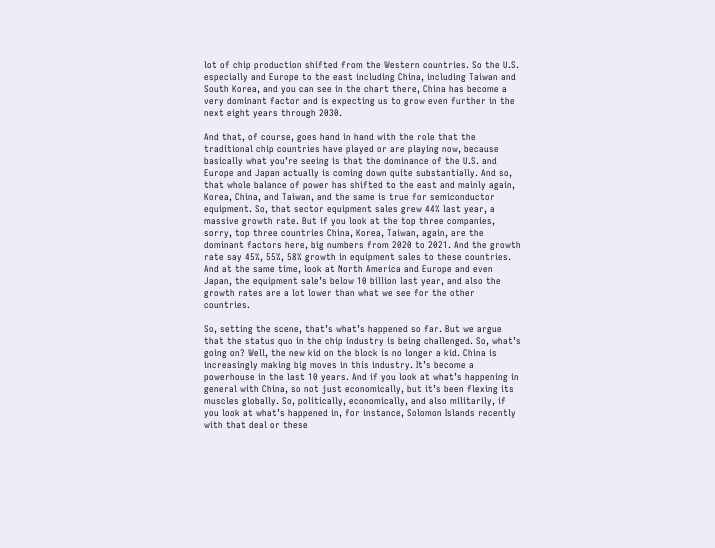lot of chip production shifted from the Western countries. So the U.S. especially and Europe to the east including China, including Taiwan and South Korea, and you can see in the chart there, China has become a very dominant factor and is expecting us to grow even further in the next eight years through 2030.

And that, of course, goes hand in hand with the role that the traditional chip countries have played or are playing now, because basically what you’re seeing is that the dominance of the U.S. and Europe and Japan actually is coming down quite substantially. And so, that whole balance of power has shifted to the east and mainly again, Korea, China, and Taiwan, and the same is true for semiconductor equipment. So, that sector equipment sales grew 44% last year, a massive growth rate. But if you look at the top three companies, sorry, top three countries China, Korea, Taiwan, again, are the dominant factors here, big numbers from 2020 to 2021. And the growth rate say 45%, 55%, 58% growth in equipment sales to these countries. And at the same time, look at North America and Europe and even Japan, the equipment sale’s below 10 billion last year, and also the growth rates are a lot lower than what we see for the other countries.

So, setting the scene, that’s what’s happened so far. But we argue that the status quo in the chip industry is being challenged. So, what’s going on? Well, the new kid on the block is no longer a kid. China is increasingly making big moves in this industry. It’s become a powerhouse in the last 10 years. And if you look at what’s happening in general with China, so not just economically, but it’s been flexing its muscles globally. So, politically, economically, and also militarily, if you look at what’s happened in, for instance, Solomon Islands recently with that deal or these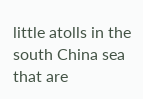little atolls in the south China sea that are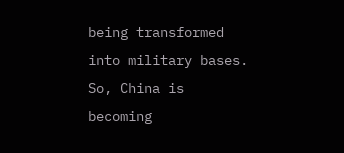being transformed into military bases. So, China is becoming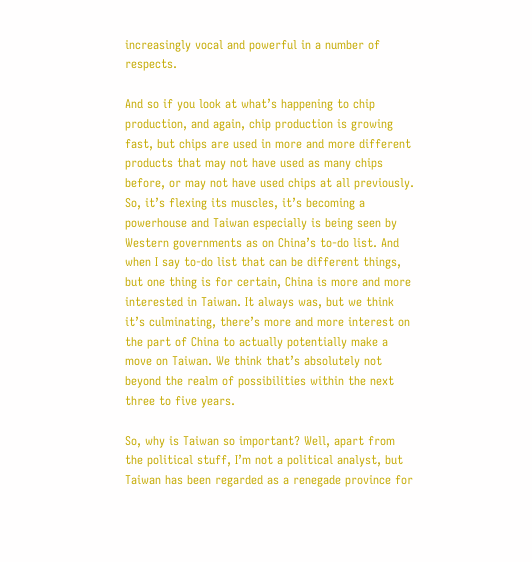increasingly vocal and powerful in a number of respects.

And so if you look at what’s happening to chip production, and again, chip production is growing fast, but chips are used in more and more different products that may not have used as many chips before, or may not have used chips at all previously. So, it’s flexing its muscles, it’s becoming a powerhouse and Taiwan especially is being seen by Western governments as on China’s to-do list. And when I say to-do list that can be different things, but one thing is for certain, China is more and more interested in Taiwan. It always was, but we think it’s culminating, there’s more and more interest on the part of China to actually potentially make a move on Taiwan. We think that’s absolutely not beyond the realm of possibilities within the next three to five years.

So, why is Taiwan so important? Well, apart from the political stuff, I’m not a political analyst, but Taiwan has been regarded as a renegade province for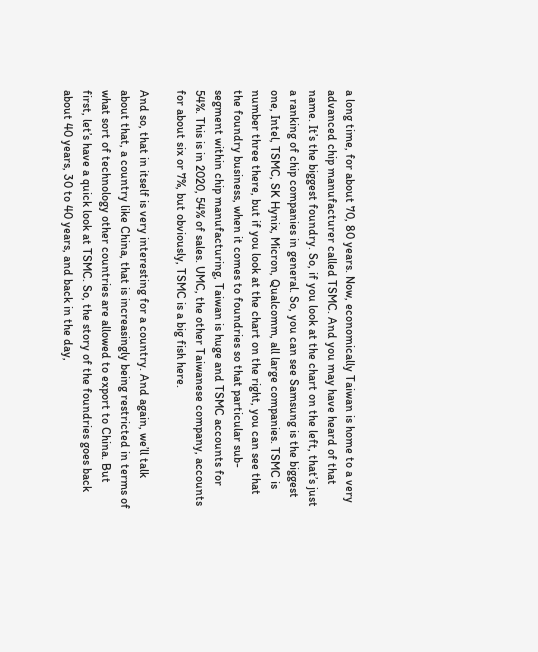a long time, for about 70, 80 years. Now, economically Taiwan is home to a very advanced chip manufacturer called TSMC. And you may have heard of that name. It’s the biggest foundry. So, if you look at the chart on the left, that’s just a ranking of chip companies in general. So, you can see Samsung is the biggest one, Intel, TSMC, SK Hynix, Micron, Qualcomm, all large companies. TSMC is number three there, but if you look at the chart on the right, you can see that the foundry business, when it comes to foundries so that particular sub-segment within chip manufacturing, Taiwan is huge and TSMC accounts for 54%. This is in 2020, 54% of sales. UMC, the other Taiwanese company, accounts for about six or 7%, but obviously, TSMC is a big fish here.

And so, that in itself is very interesting for a country. And again, we’ll talk about that, a country like China, that is increasingly being restricted in terms of what sort of technology other countries are allowed to export to China. But first, let’s have a quick look at TSMC. So, the story of the foundries goes back about 40 years, 30 to 40 years, and back in the day,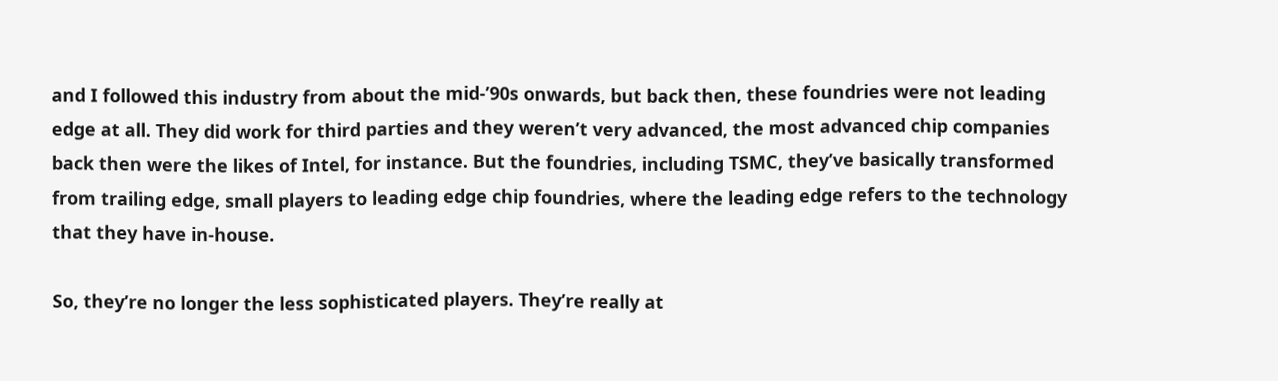and I followed this industry from about the mid-’90s onwards, but back then, these foundries were not leading edge at all. They did work for third parties and they weren’t very advanced, the most advanced chip companies back then were the likes of Intel, for instance. But the foundries, including TSMC, they’ve basically transformed from trailing edge, small players to leading edge chip foundries, where the leading edge refers to the technology that they have in-house.

So, they’re no longer the less sophisticated players. They’re really at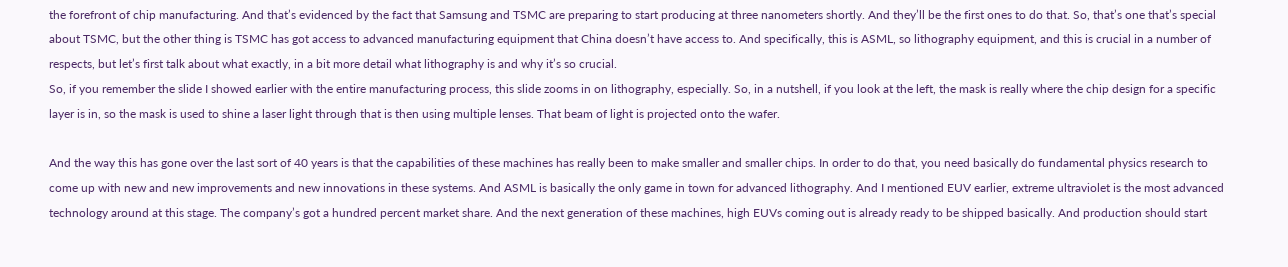the forefront of chip manufacturing. And that’s evidenced by the fact that Samsung and TSMC are preparing to start producing at three nanometers shortly. And they’ll be the first ones to do that. So, that’s one that’s special about TSMC, but the other thing is TSMC has got access to advanced manufacturing equipment that China doesn’t have access to. And specifically, this is ASML, so lithography equipment, and this is crucial in a number of respects, but let’s first talk about what exactly, in a bit more detail what lithography is and why it’s so crucial.
So, if you remember the slide I showed earlier with the entire manufacturing process, this slide zooms in on lithography, especially. So, in a nutshell, if you look at the left, the mask is really where the chip design for a specific layer is in, so the mask is used to shine a laser light through that is then using multiple lenses. That beam of light is projected onto the wafer.

And the way this has gone over the last sort of 40 years is that the capabilities of these machines has really been to make smaller and smaller chips. In order to do that, you need basically do fundamental physics research to come up with new and new improvements and new innovations in these systems. And ASML is basically the only game in town for advanced lithography. And I mentioned EUV earlier, extreme ultraviolet is the most advanced technology around at this stage. The company’s got a hundred percent market share. And the next generation of these machines, high EUVs coming out is already ready to be shipped basically. And production should start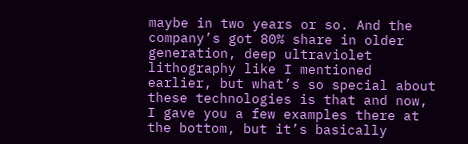maybe in two years or so. And the company’s got 80% share in older generation, deep ultraviolet lithography like I mentioned earlier, but what’s so special about these technologies is that and now, I gave you a few examples there at the bottom, but it’s basically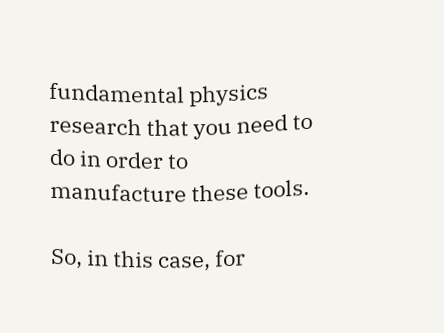fundamental physics research that you need to do in order to manufacture these tools.

So, in this case, for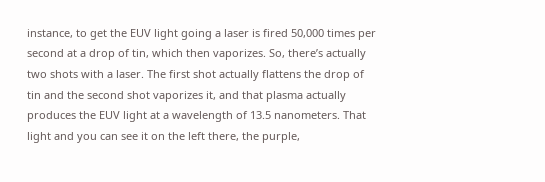instance, to get the EUV light going a laser is fired 50,000 times per second at a drop of tin, which then vaporizes. So, there’s actually two shots with a laser. The first shot actually flattens the drop of tin and the second shot vaporizes it, and that plasma actually produces the EUV light at a wavelength of 13.5 nanometers. That light and you can see it on the left there, the purple,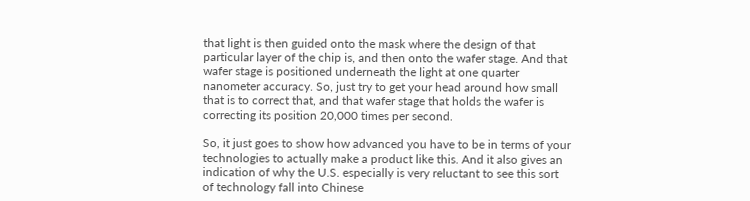that light is then guided onto the mask where the design of that particular layer of the chip is, and then onto the wafer stage. And that wafer stage is positioned underneath the light at one quarter nanometer accuracy. So, just try to get your head around how small that is to correct that, and that wafer stage that holds the wafer is correcting its position 20,000 times per second.

So, it just goes to show how advanced you have to be in terms of your technologies to actually make a product like this. And it also gives an indication of why the U.S. especially is very reluctant to see this sort of technology fall into Chinese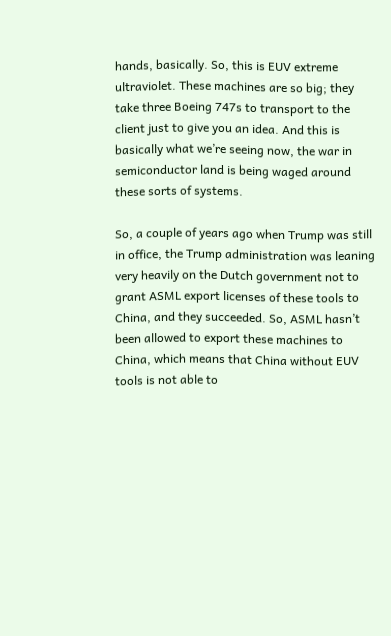hands, basically. So, this is EUV extreme ultraviolet. These machines are so big; they take three Boeing 747s to transport to the client just to give you an idea. And this is basically what we’re seeing now, the war in semiconductor land is being waged around these sorts of systems.

So, a couple of years ago when Trump was still in office, the Trump administration was leaning very heavily on the Dutch government not to grant ASML export licenses of these tools to China, and they succeeded. So, ASML hasn’t been allowed to export these machines to China, which means that China without EUV tools is not able to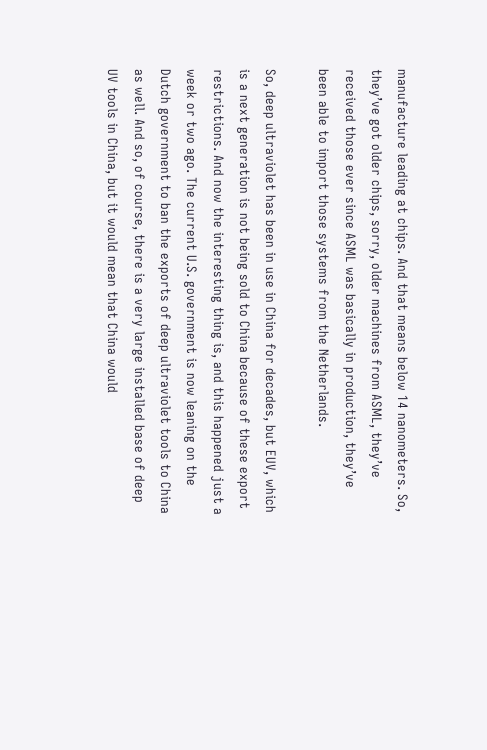manufacture leading at chips. And that means below 14 nanometers. So, they’ve got older chips, sorry, older machines from ASML, they’ve received those ever since ASML was basically in production, they’ve been able to import those systems from the Netherlands.

So, deep ultraviolet has been in use in China for decades, but EUV, which is a next generation is not being sold to China because of these export restrictions. And now the interesting thing is, and this happened just a week or two ago. The current U.S. government is now leaning on the Dutch government to ban the exports of deep ultraviolet tools to China as well. And so, of course, there is a very large installed base of deep UV tools in China, but it would mean that China would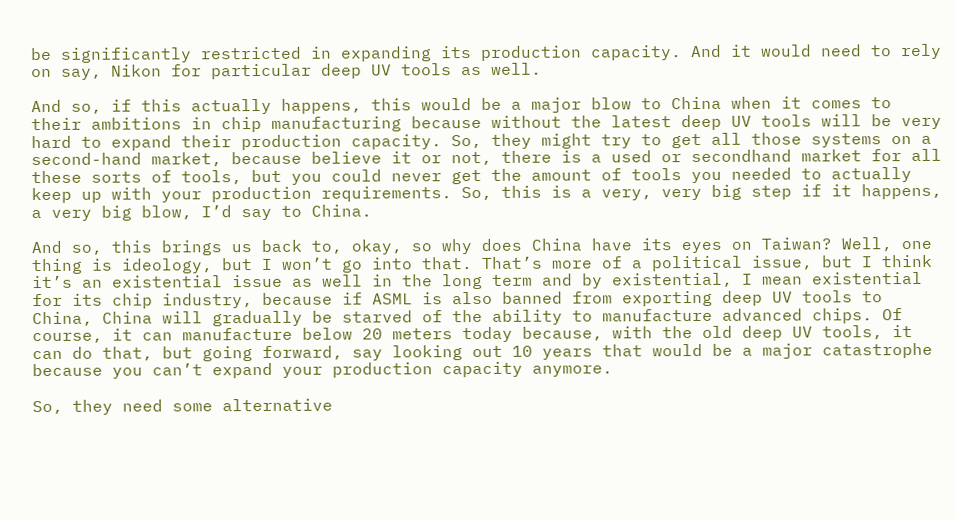be significantly restricted in expanding its production capacity. And it would need to rely on say, Nikon for particular deep UV tools as well.

And so, if this actually happens, this would be a major blow to China when it comes to their ambitions in chip manufacturing because without the latest deep UV tools will be very hard to expand their production capacity. So, they might try to get all those systems on a second-hand market, because believe it or not, there is a used or secondhand market for all these sorts of tools, but you could never get the amount of tools you needed to actually keep up with your production requirements. So, this is a very, very big step if it happens, a very big blow, I’d say to China.

And so, this brings us back to, okay, so why does China have its eyes on Taiwan? Well, one thing is ideology, but I won’t go into that. That’s more of a political issue, but I think it’s an existential issue as well in the long term and by existential, I mean existential for its chip industry, because if ASML is also banned from exporting deep UV tools to China, China will gradually be starved of the ability to manufacture advanced chips. Of course, it can manufacture below 20 meters today because, with the old deep UV tools, it can do that, but going forward, say looking out 10 years that would be a major catastrophe because you can’t expand your production capacity anymore.

So, they need some alternative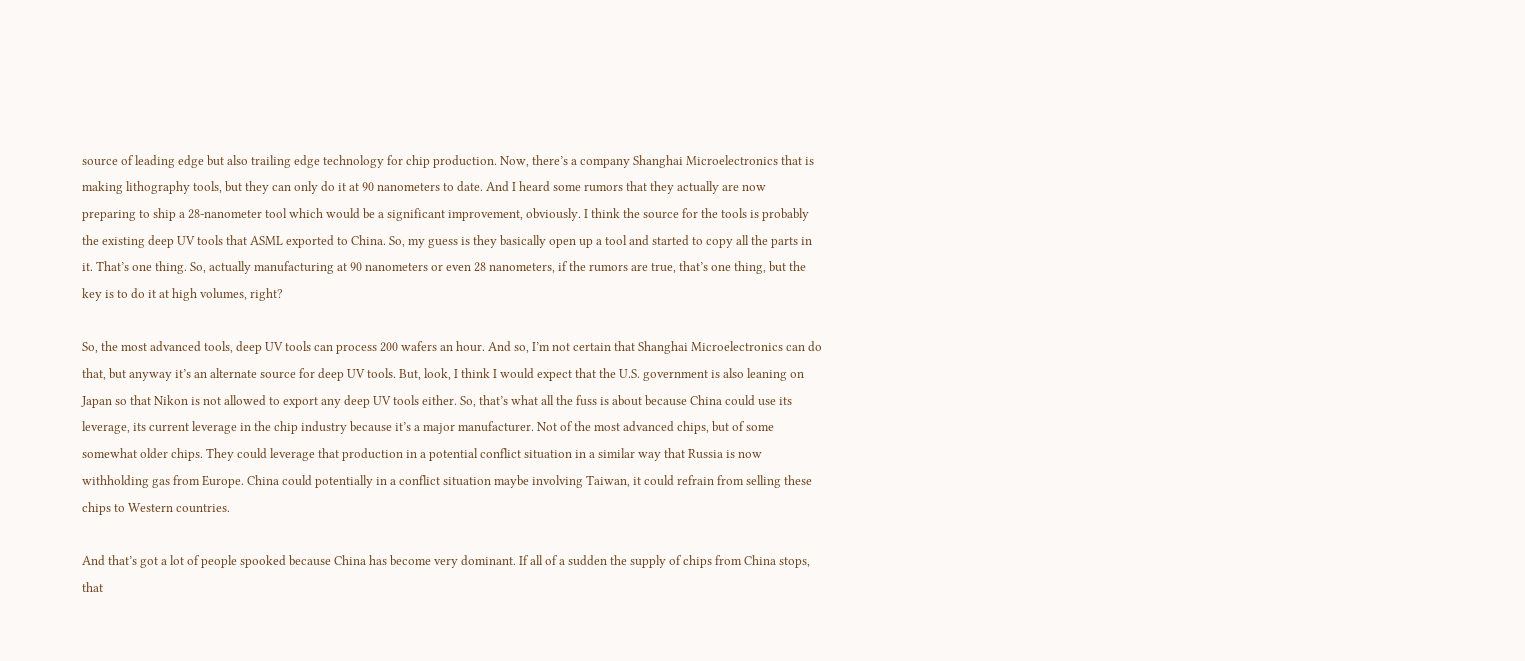source of leading edge but also trailing edge technology for chip production. Now, there’s a company Shanghai Microelectronics that is making lithography tools, but they can only do it at 90 nanometers to date. And I heard some rumors that they actually are now preparing to ship a 28-nanometer tool which would be a significant improvement, obviously. I think the source for the tools is probably the existing deep UV tools that ASML exported to China. So, my guess is they basically open up a tool and started to copy all the parts in it. That’s one thing. So, actually manufacturing at 90 nanometers or even 28 nanometers, if the rumors are true, that’s one thing, but the key is to do it at high volumes, right?

So, the most advanced tools, deep UV tools can process 200 wafers an hour. And so, I’m not certain that Shanghai Microelectronics can do that, but anyway it’s an alternate source for deep UV tools. But, look, I think I would expect that the U.S. government is also leaning on Japan so that Nikon is not allowed to export any deep UV tools either. So, that’s what all the fuss is about because China could use its leverage, its current leverage in the chip industry because it’s a major manufacturer. Not of the most advanced chips, but of some somewhat older chips. They could leverage that production in a potential conflict situation in a similar way that Russia is now withholding gas from Europe. China could potentially in a conflict situation maybe involving Taiwan, it could refrain from selling these chips to Western countries.

And that’s got a lot of people spooked because China has become very dominant. If all of a sudden the supply of chips from China stops, that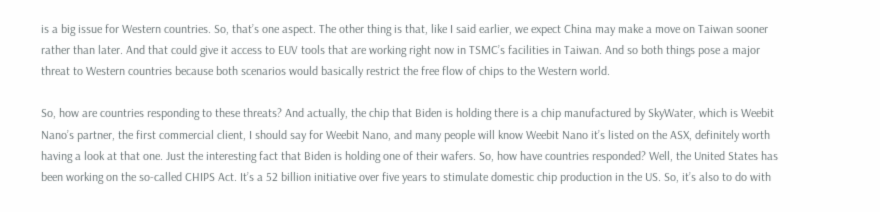is a big issue for Western countries. So, that’s one aspect. The other thing is that, like I said earlier, we expect China may make a move on Taiwan sooner rather than later. And that could give it access to EUV tools that are working right now in TSMC’s facilities in Taiwan. And so both things pose a major threat to Western countries because both scenarios would basically restrict the free flow of chips to the Western world.

So, how are countries responding to these threats? And actually, the chip that Biden is holding there is a chip manufactured by SkyWater, which is Weebit Nano’s partner, the first commercial client, I should say for Weebit Nano, and many people will know Weebit Nano it’s listed on the ASX, definitely worth having a look at that one. Just the interesting fact that Biden is holding one of their wafers. So, how have countries responded? Well, the United States has been working on the so-called CHIPS Act. It’s a 52 billion initiative over five years to stimulate domestic chip production in the US. So, it’s also to do with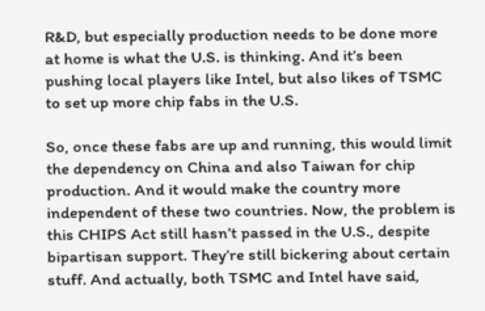R&D, but especially production needs to be done more at home is what the U.S. is thinking. And it’s been pushing local players like Intel, but also likes of TSMC to set up more chip fabs in the U.S.

So, once these fabs are up and running, this would limit the dependency on China and also Taiwan for chip production. And it would make the country more independent of these two countries. Now, the problem is this CHIPS Act still hasn’t passed in the U.S., despite bipartisan support. They’re still bickering about certain stuff. And actually, both TSMC and Intel have said,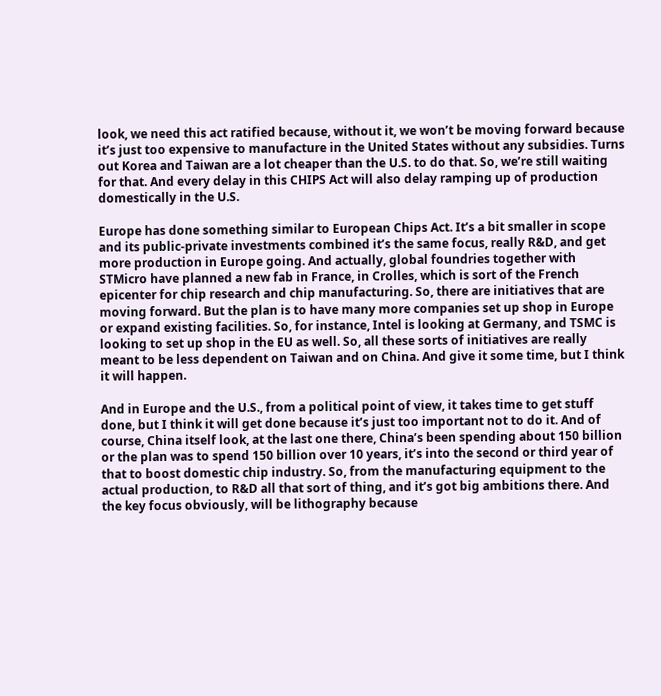look, we need this act ratified because, without it, we won’t be moving forward because it’s just too expensive to manufacture in the United States without any subsidies. Turns out Korea and Taiwan are a lot cheaper than the U.S. to do that. So, we’re still waiting for that. And every delay in this CHIPS Act will also delay ramping up of production domestically in the U.S.

Europe has done something similar to European Chips Act. It’s a bit smaller in scope and its public-private investments combined it’s the same focus, really R&D, and get more production in Europe going. And actually, global foundries together with STMicro have planned a new fab in France, in Crolles, which is sort of the French epicenter for chip research and chip manufacturing. So, there are initiatives that are moving forward. But the plan is to have many more companies set up shop in Europe or expand existing facilities. So, for instance, Intel is looking at Germany, and TSMC is looking to set up shop in the EU as well. So, all these sorts of initiatives are really meant to be less dependent on Taiwan and on China. And give it some time, but I think it will happen.

And in Europe and the U.S., from a political point of view, it takes time to get stuff done, but I think it will get done because it’s just too important not to do it. And of course, China itself look, at the last one there, China’s been spending about 150 billion or the plan was to spend 150 billion over 10 years, it’s into the second or third year of that to boost domestic chip industry. So, from the manufacturing equipment to the actual production, to R&D all that sort of thing, and it’s got big ambitions there. And the key focus obviously, will be lithography because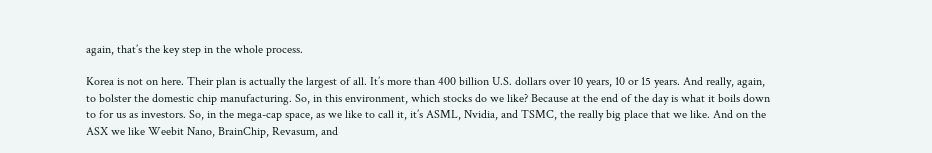again, that’s the key step in the whole process.

Korea is not on here. Their plan is actually the largest of all. It’s more than 400 billion U.S. dollars over 10 years, 10 or 15 years. And really, again, to bolster the domestic chip manufacturing. So, in this environment, which stocks do we like? Because at the end of the day is what it boils down to for us as investors. So, in the mega-cap space, as we like to call it, it’s ASML, Nvidia, and TSMC, the really big place that we like. And on the ASX we like Weebit Nano, BrainChip, Revasum, and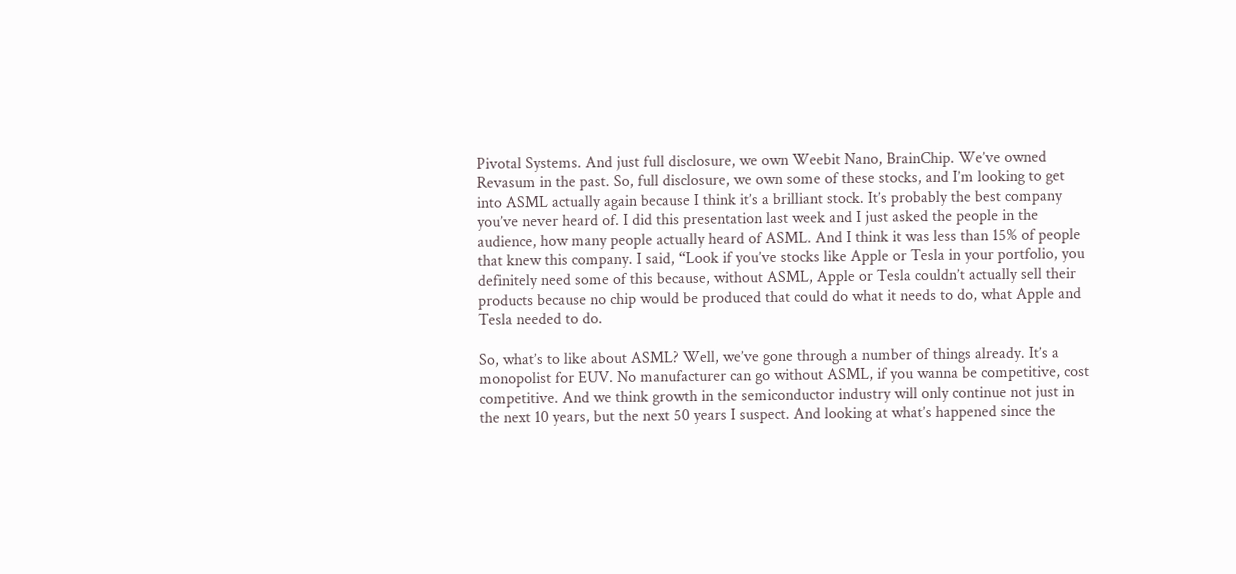Pivotal Systems. And just full disclosure, we own Weebit Nano, BrainChip. We’ve owned Revasum in the past. So, full disclosure, we own some of these stocks, and I’m looking to get into ASML actually again because I think it’s a brilliant stock. It’s probably the best company you’ve never heard of. I did this presentation last week and I just asked the people in the audience, how many people actually heard of ASML. And I think it was less than 15% of people that knew this company. I said, “Look if you’ve stocks like Apple or Tesla in your portfolio, you definitely need some of this because, without ASML, Apple or Tesla couldn’t actually sell their products because no chip would be produced that could do what it needs to do, what Apple and Tesla needed to do.

So, what’s to like about ASML? Well, we’ve gone through a number of things already. It’s a monopolist for EUV. No manufacturer can go without ASML, if you wanna be competitive, cost competitive. And we think growth in the semiconductor industry will only continue not just in the next 10 years, but the next 50 years I suspect. And looking at what’s happened since the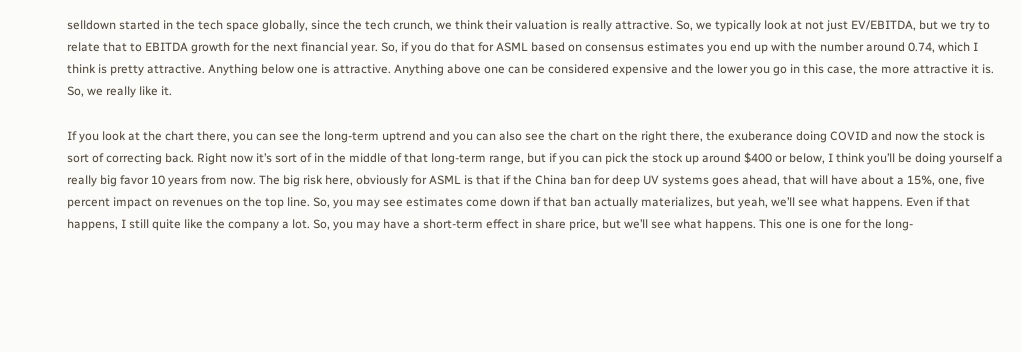selldown started in the tech space globally, since the tech crunch, we think their valuation is really attractive. So, we typically look at not just EV/EBITDA, but we try to relate that to EBITDA growth for the next financial year. So, if you do that for ASML based on consensus estimates you end up with the number around 0.74, which I think is pretty attractive. Anything below one is attractive. Anything above one can be considered expensive and the lower you go in this case, the more attractive it is. So, we really like it.

If you look at the chart there, you can see the long-term uptrend and you can also see the chart on the right there, the exuberance doing COVID and now the stock is sort of correcting back. Right now it’s sort of in the middle of that long-term range, but if you can pick the stock up around $400 or below, I think you’ll be doing yourself a really big favor 10 years from now. The big risk here, obviously for ASML is that if the China ban for deep UV systems goes ahead, that will have about a 15%, one, five percent impact on revenues on the top line. So, you may see estimates come down if that ban actually materializes, but yeah, we’ll see what happens. Even if that happens, I still quite like the company a lot. So, you may have a short-term effect in share price, but we’ll see what happens. This one is one for the long-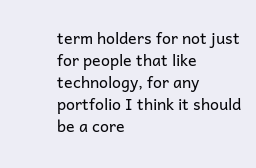term holders for not just for people that like technology, for any portfolio I think it should be a core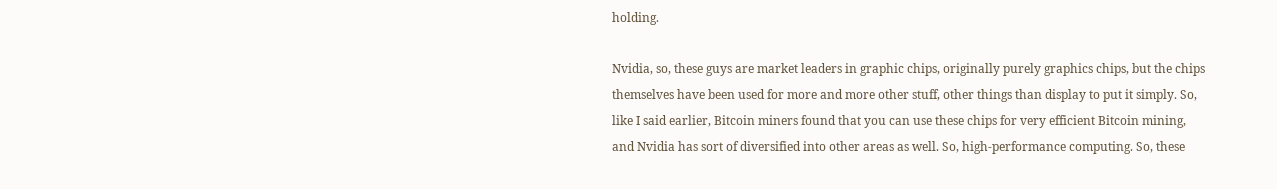holding.

Nvidia, so, these guys are market leaders in graphic chips, originally purely graphics chips, but the chips themselves have been used for more and more other stuff, other things than display to put it simply. So, like I said earlier, Bitcoin miners found that you can use these chips for very efficient Bitcoin mining, and Nvidia has sort of diversified into other areas as well. So, high-performance computing. So, these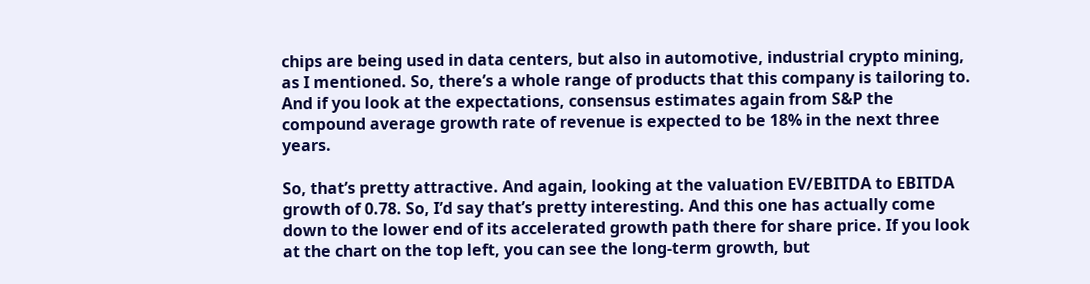chips are being used in data centers, but also in automotive, industrial crypto mining, as I mentioned. So, there’s a whole range of products that this company is tailoring to. And if you look at the expectations, consensus estimates again from S&P the compound average growth rate of revenue is expected to be 18% in the next three years.

So, that’s pretty attractive. And again, looking at the valuation EV/EBITDA to EBITDA growth of 0.78. So, I’d say that’s pretty interesting. And this one has actually come down to the lower end of its accelerated growth path there for share price. If you look at the chart on the top left, you can see the long-term growth, but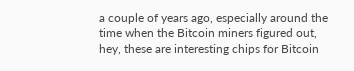a couple of years ago, especially around the time when the Bitcoin miners figured out, hey, these are interesting chips for Bitcoin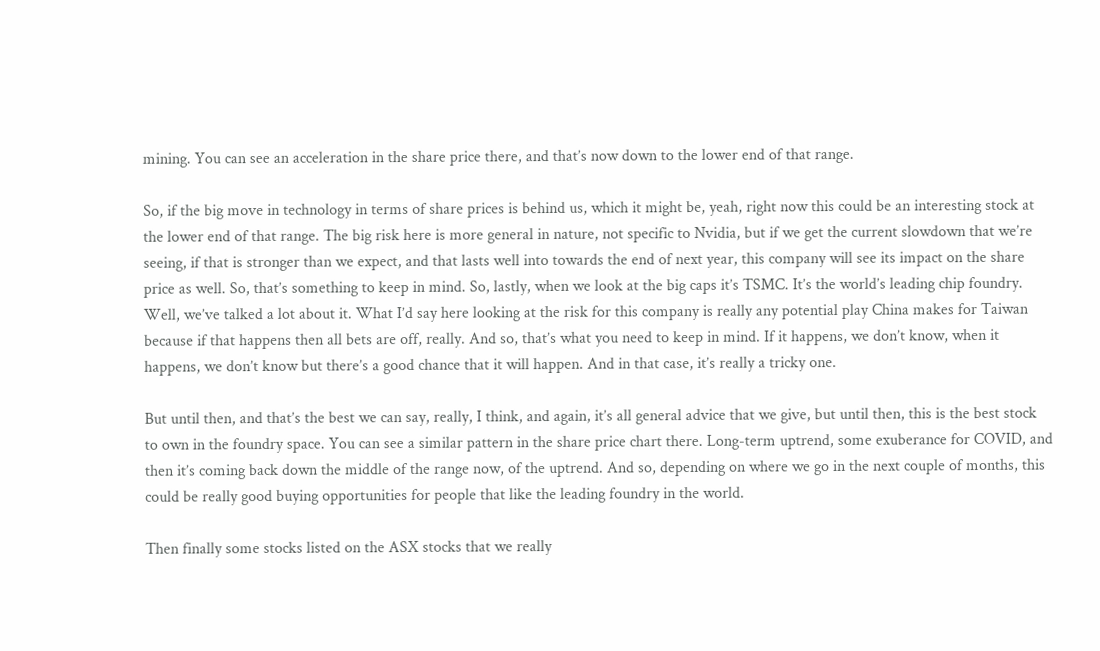mining. You can see an acceleration in the share price there, and that’s now down to the lower end of that range.

So, if the big move in technology in terms of share prices is behind us, which it might be, yeah, right now this could be an interesting stock at the lower end of that range. The big risk here is more general in nature, not specific to Nvidia, but if we get the current slowdown that we’re seeing, if that is stronger than we expect, and that lasts well into towards the end of next year, this company will see its impact on the share price as well. So, that’s something to keep in mind. So, lastly, when we look at the big caps it’s TSMC. It’s the world’s leading chip foundry. Well, we’ve talked a lot about it. What I’d say here looking at the risk for this company is really any potential play China makes for Taiwan because if that happens then all bets are off, really. And so, that’s what you need to keep in mind. If it happens, we don’t know, when it happens, we don’t know but there’s a good chance that it will happen. And in that case, it’s really a tricky one.

But until then, and that’s the best we can say, really, I think, and again, it’s all general advice that we give, but until then, this is the best stock to own in the foundry space. You can see a similar pattern in the share price chart there. Long-term uptrend, some exuberance for COVID, and then it’s coming back down the middle of the range now, of the uptrend. And so, depending on where we go in the next couple of months, this could be really good buying opportunities for people that like the leading foundry in the world.

Then finally some stocks listed on the ASX stocks that we really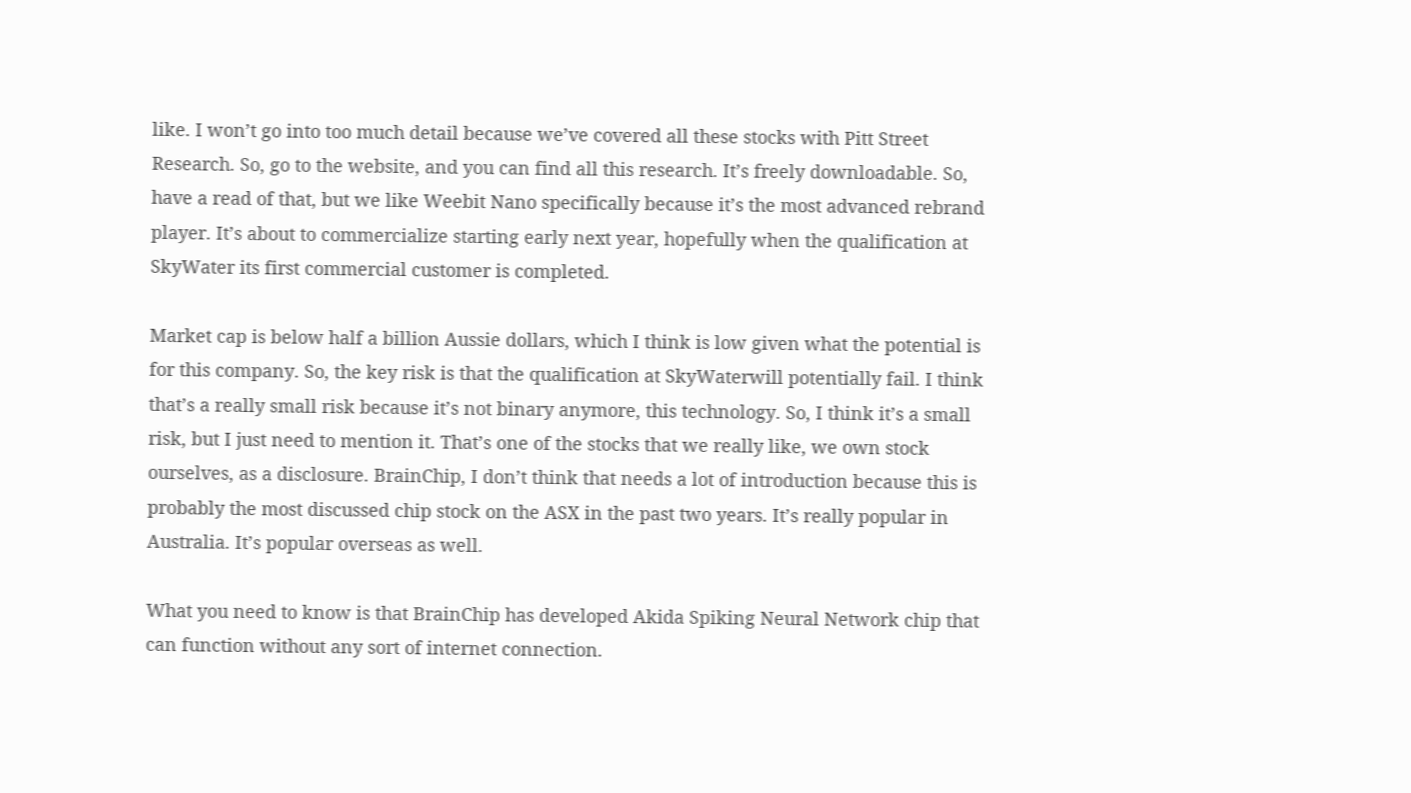like. I won’t go into too much detail because we’ve covered all these stocks with Pitt Street Research. So, go to the website, and you can find all this research. It’s freely downloadable. So, have a read of that, but we like Weebit Nano specifically because it’s the most advanced rebrand player. It’s about to commercialize starting early next year, hopefully when the qualification at SkyWater its first commercial customer is completed.

Market cap is below half a billion Aussie dollars, which I think is low given what the potential is for this company. So, the key risk is that the qualification at SkyWaterwill potentially fail. I think that’s a really small risk because it’s not binary anymore, this technology. So, I think it’s a small risk, but I just need to mention it. That’s one of the stocks that we really like, we own stock ourselves, as a disclosure. BrainChip, I don’t think that needs a lot of introduction because this is probably the most discussed chip stock on the ASX in the past two years. It’s really popular in Australia. It’s popular overseas as well.

What you need to know is that BrainChip has developed Akida Spiking Neural Network chip that can function without any sort of internet connection.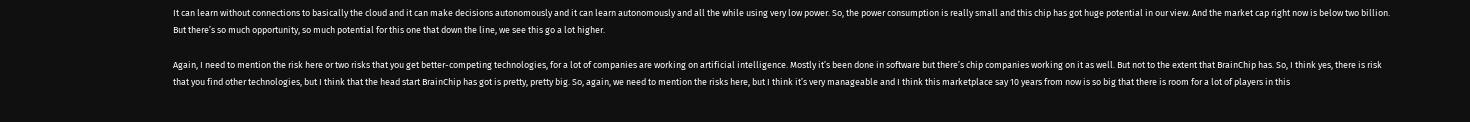It can learn without connections to basically the cloud and it can make decisions autonomously and it can learn autonomously and all the while using very low power. So, the power consumption is really small and this chip has got huge potential in our view. And the market cap right now is below two billion. But there’s so much opportunity, so much potential for this one that down the line, we see this go a lot higher.

Again, I need to mention the risk here or two risks that you get better-competing technologies, for a lot of companies are working on artificial intelligence. Mostly it’s been done in software but there’s chip companies working on it as well. But not to the extent that BrainChip has. So, I think yes, there is risk that you find other technologies, but I think that the head start BrainChip has got is pretty, pretty big. So, again, we need to mention the risks here, but I think it’s very manageable and I think this marketplace say 10 years from now is so big that there is room for a lot of players in this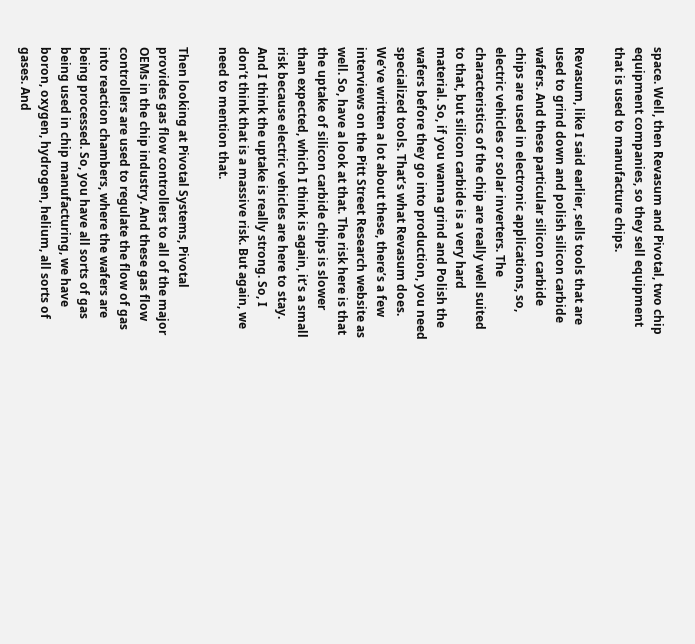space. Well, then Revasum and Pivotal, two chip equipment companies, so they sell equipment that is used to manufacture chips.

Revasum, like I said earlier, sells tools that are used to grind down and polish silicon carbide wafers. And these particular silicon carbide chips are used in electronic applications, so, electric vehicles or solar inverters. The characteristics of the chip are really well suited to that, but silicon carbide is a very hard material. So, if you wanna grind and Polish the wafers before they go into production, you need specialized tools. That’s what Revasum does. We’ve written a lot about these, there’s a few interviews on the Pitt Street Research website as well. So, have a look at that. The risk here is that the uptake of silicon carbide chips is slower than expected, which I think is again, it’s a small risk because electric vehicles are here to stay. And I think the uptake is really strong. So, I don’t think that is a massive risk. But again, we need to mention that.

Then looking at Pivotal Systems, Pivotal provides gas flow controllers to all of the major OEMs in the chip industry. And these gas flow controllers are used to regulate the flow of gas into reaction chambers, where the wafers are being processed. So, you have all sorts of gas being used in chip manufacturing, we have boron, oxygen, hydrogen, helium, all sorts of gases. And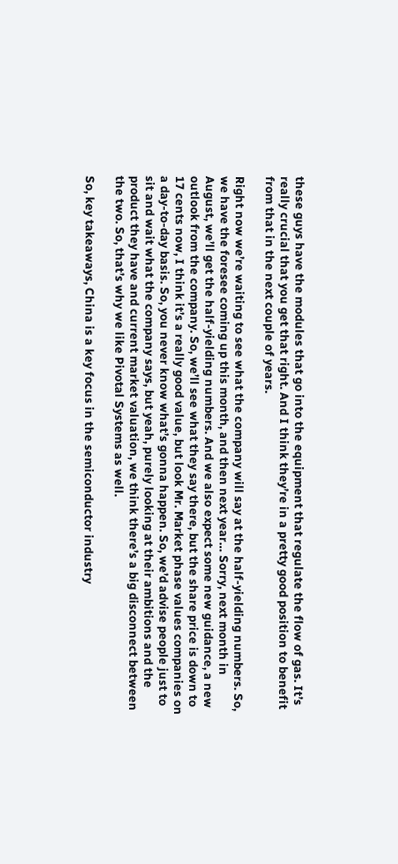these guys have the modules that go into the equipment that regulate the flow of gas. It’s really crucial that you get that right. And I think they’re in a pretty good position to benefit from that in the next couple of years.

Right now we’re waiting to see what the company will say at the half-yielding numbers. So, we have the foresee coming up this month, and then next year… Sorry, next month in August, we’ll get the half-yielding numbers. And we also expect some new guidance, a new outlook from the company. So, we’ll see what they say there, but the share price is down to 17 cents now, I think it’s a really good value, but look Mr. Market phase values companies on a day-to-day basis. So, you never know what’s gonna happen. So, we’d advise people just to sit and wait what the company says, but yeah, purely looking at their ambitions and the product they have and current market valuation, we think there’s a big disconnect between the two. So, that’s why we like Pivotal Systems as well.

So, key takeaways, China is a key focus in the semiconductor industry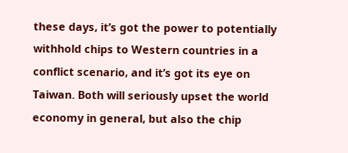these days, it’s got the power to potentially withhold chips to Western countries in a conflict scenario, and it’s got its eye on Taiwan. Both will seriously upset the world economy in general, but also the chip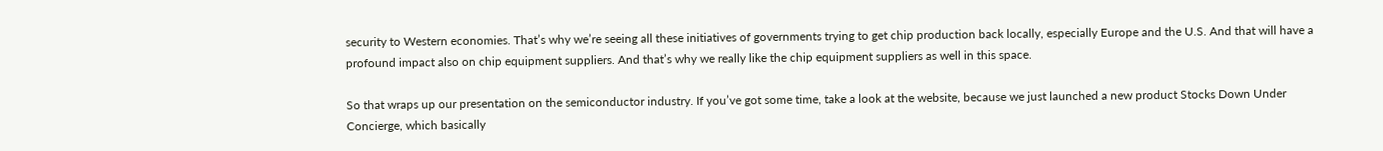security to Western economies. That’s why we’re seeing all these initiatives of governments trying to get chip production back locally, especially Europe and the U.S. And that will have a profound impact also on chip equipment suppliers. And that’s why we really like the chip equipment suppliers as well in this space.

So that wraps up our presentation on the semiconductor industry. If you’ve got some time, take a look at the website, because we just launched a new product Stocks Down Under Concierge, which basically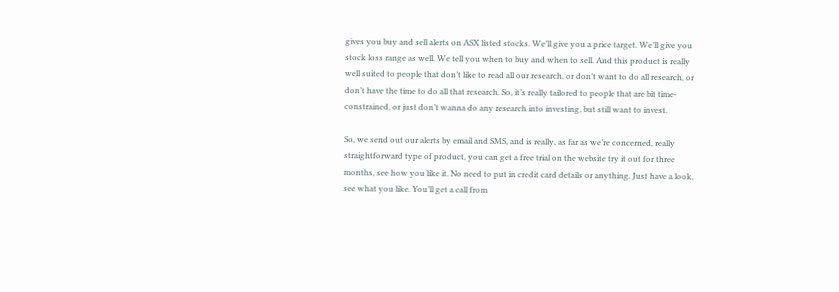gives you buy and sell alerts on ASX listed stocks. We’ll give you a price target. We’ll give you stock loss range as well. We tell you when to buy and when to sell. And this product is really well suited to people that don’t like to read all our research, or don’t want to do all research, or don’t have the time to do all that research. So, it’s really tailored to people that are bit time-constrained, or just don’t wanna do any research into investing, but still want to invest.

So, we send out our alerts by email and SMS, and is really, as far as we’re concerned, really straightforward type of product, you can get a free trial on the website try it out for three months, see how you like it. No need to put in credit card details or anything. Just have a look, see what you like. You’ll get a call from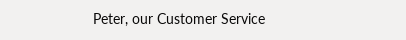Peter, our Customer Service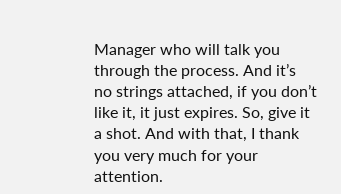Manager who will talk you through the process. And it’s no strings attached, if you don’t like it, it just expires. So, give it a shot. And with that, I thank you very much for your attention.